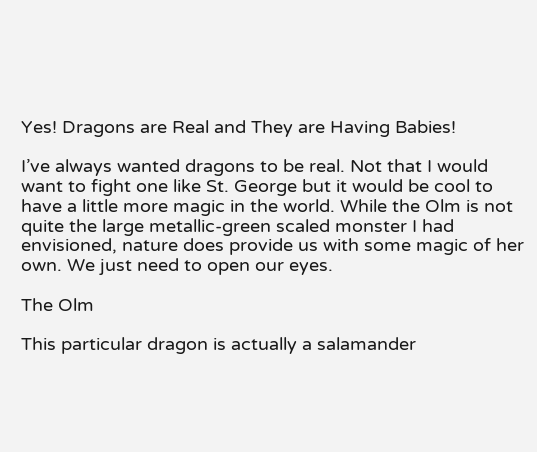Yes! Dragons are Real and They are Having Babies!

I’ve always wanted dragons to be real. Not that I would want to fight one like St. George but it would be cool to have a little more magic in the world. While the Olm is not quite the large metallic-green scaled monster I had envisioned, nature does provide us with some magic of her own. We just need to open our eyes.

The Olm

This particular dragon is actually a salamander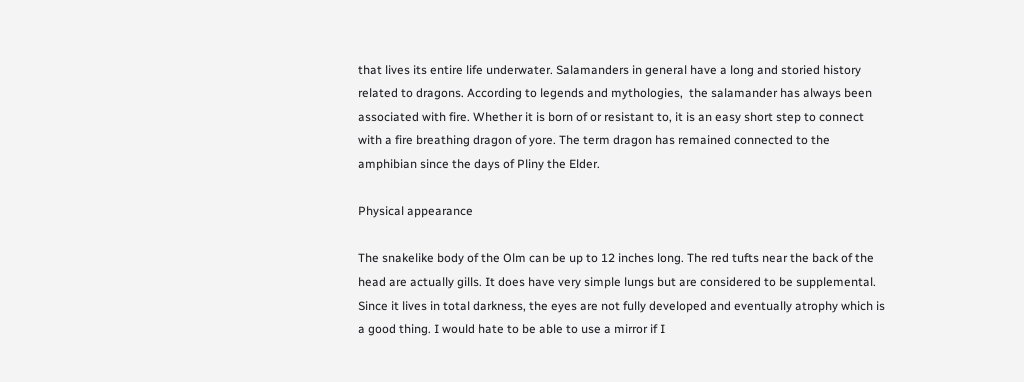that lives its entire life underwater. Salamanders in general have a long and storied history related to dragons. According to legends and mythologies,  the salamander has always been associated with fire. Whether it is born of or resistant to, it is an easy short step to connect with a fire breathing dragon of yore. The term dragon has remained connected to the amphibian since the days of Pliny the Elder.

Physical appearance

The snakelike body of the Olm can be up to 12 inches long. The red tufts near the back of the head are actually gills. It does have very simple lungs but are considered to be supplemental. Since it lives in total darkness, the eyes are not fully developed and eventually atrophy which is a good thing. I would hate to be able to use a mirror if I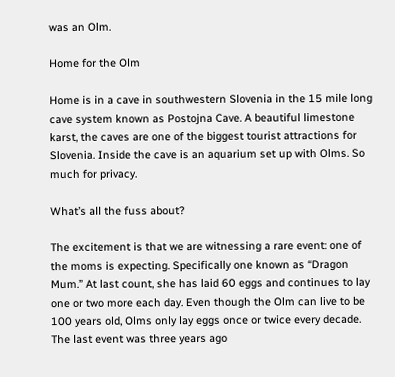was an Olm.

Home for the Olm

Home is in a cave in southwestern Slovenia in the 15 mile long cave system known as Postojna Cave. A beautiful limestone karst, the caves are one of the biggest tourist attractions for Slovenia. Inside the cave is an aquarium set up with Olms. So much for privacy.

What’s all the fuss about?

The excitement is that we are witnessing a rare event: one of the moms is expecting. Specifically one known as “Dragon Mum.” At last count, she has laid 60 eggs and continues to lay one or two more each day. Even though the Olm can live to be 100 years old, Olms only lay eggs once or twice every decade. The last event was three years ago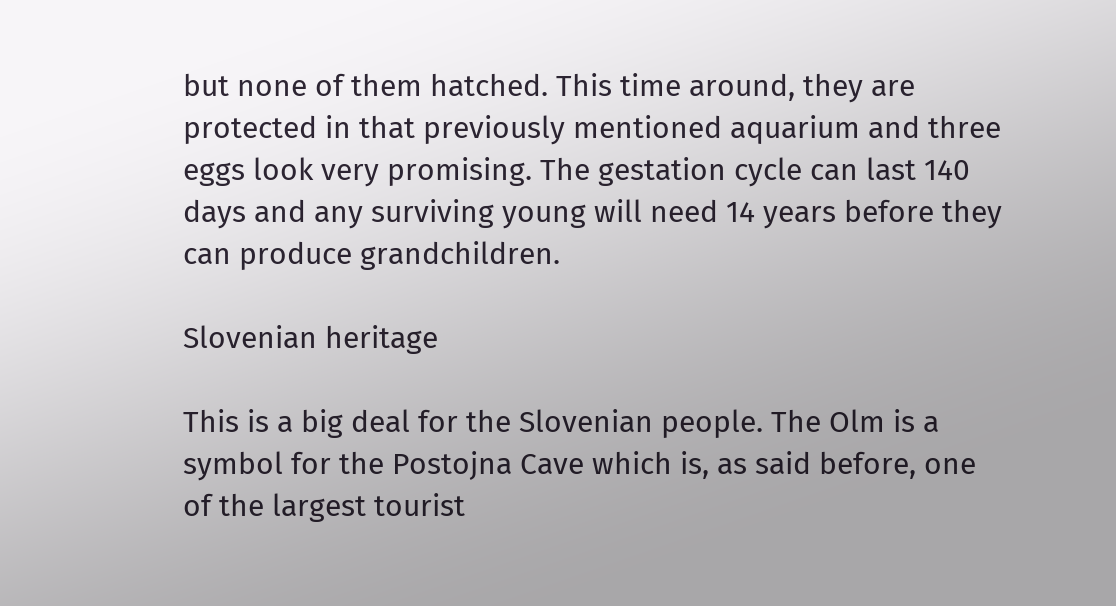but none of them hatched. This time around, they are protected in that previously mentioned aquarium and three eggs look very promising. The gestation cycle can last 140 days and any surviving young will need 14 years before they can produce grandchildren.

Slovenian heritage

This is a big deal for the Slovenian people. The Olm is a symbol for the Postojna Cave which is, as said before, one of the largest tourist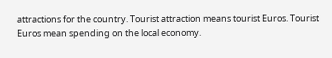attractions for the country. Tourist attraction means tourist Euros. Tourist Euros mean spending on the local economy.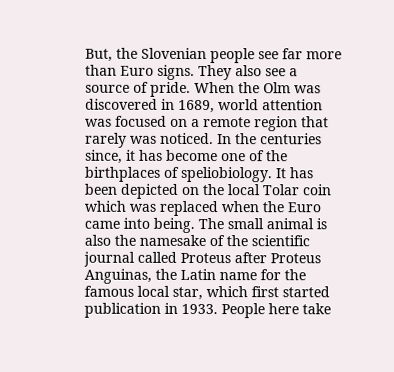But, the Slovenian people see far more than Euro signs. They also see a source of pride. When the Olm was discovered in 1689, world attention was focused on a remote region that rarely was noticed. In the centuries since, it has become one of the birthplaces of speliobiology. It has been depicted on the local Tolar coin which was replaced when the Euro came into being. The small animal is also the namesake of the scientific journal called Proteus after Proteus Anguinas, the Latin name for the famous local star, which first started publication in 1933. People here take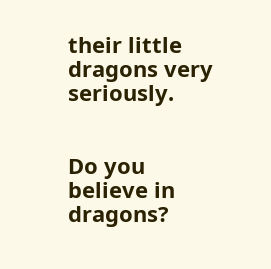their little dragons very seriously.


Do you believe in dragons?